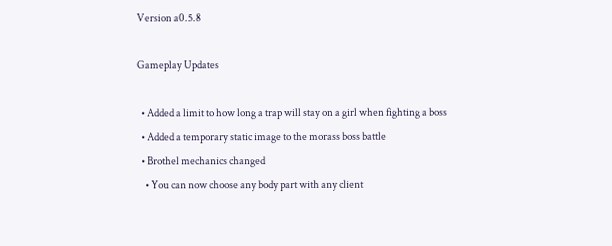Version a0.5.8

Gameplay Updates

  • Added a limit to how long a trap will stay on a girl when fighting a boss
  • Added a temporary static image to the morass boss battle
  • Brothel mechanics changed
    • You can now choose any body part with any client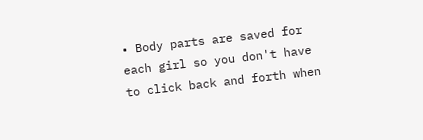• Body parts are saved for each girl so you don't have to click back and forth when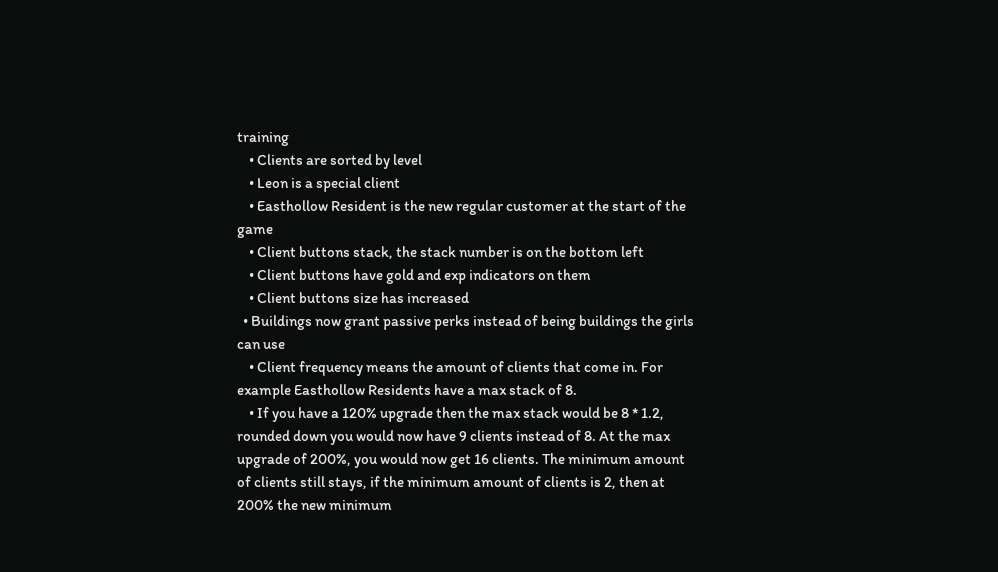training
    • Clients are sorted by level
    • Leon is a special client
    • Easthollow Resident is the new regular customer at the start of the game
    • Client buttons stack, the stack number is on the bottom left
    • Client buttons have gold and exp indicators on them
    • Client buttons size has increased
  • Buildings now grant passive perks instead of being buildings the girls can use
    • Client frequency means the amount of clients that come in. For example Easthollow Residents have a max stack of 8.
    • If you have a 120% upgrade then the max stack would be 8 * 1.2, rounded down you would now have 9 clients instead of 8. At the max upgrade of 200%, you would now get 16 clients. The minimum amount of clients still stays, if the minimum amount of clients is 2, then at 200% the new minimum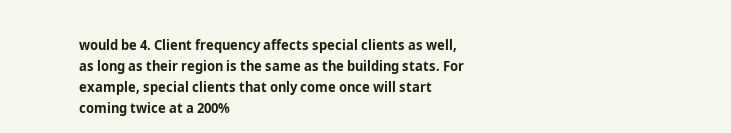would be 4. Client frequency affects special clients as well, as long as their region is the same as the building stats. For example, special clients that only come once will start coming twice at a 200%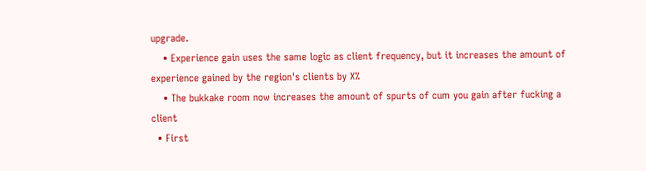upgrade.
    • Experience gain uses the same logic as client frequency, but it increases the amount of experience gained by the region's clients by X%
    • The bukkake room now increases the amount of spurts of cum you gain after fucking a client
  • First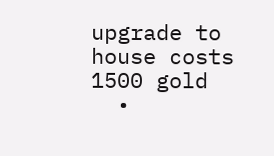upgrade to house costs 1500 gold
  •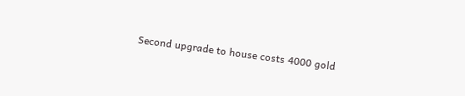Second upgrade to house costs 4000 gold